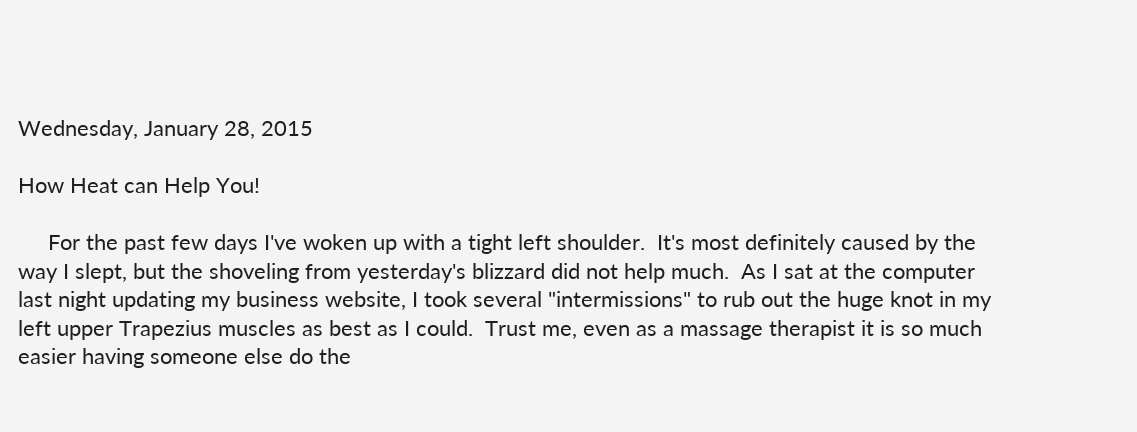Wednesday, January 28, 2015

How Heat can Help You!

     For the past few days I've woken up with a tight left shoulder.  It's most definitely caused by the way I slept, but the shoveling from yesterday's blizzard did not help much.  As I sat at the computer last night updating my business website, I took several "intermissions" to rub out the huge knot in my left upper Trapezius muscles as best as I could.  Trust me, even as a massage therapist it is so much easier having someone else do the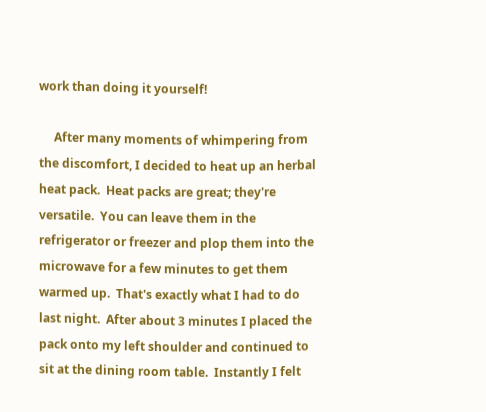work than doing it yourself!

     After many moments of whimpering from the discomfort, I decided to heat up an herbal heat pack.  Heat packs are great; they're versatile.  You can leave them in the refrigerator or freezer and plop them into the microwave for a few minutes to get them warmed up.  That's exactly what I had to do last night.  After about 3 minutes I placed the pack onto my left shoulder and continued to sit at the dining room table.  Instantly I felt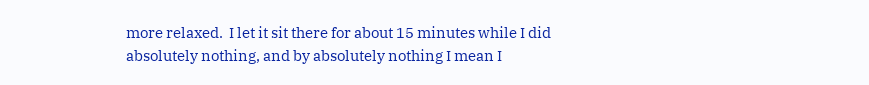more relaxed.  I let it sit there for about 15 minutes while I did absolutely nothing, and by absolutely nothing I mean I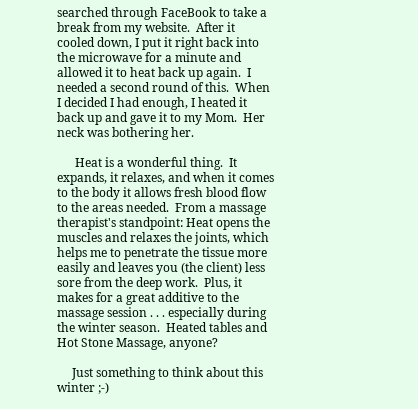searched through FaceBook to take a break from my website.  After it cooled down, I put it right back into the microwave for a minute and allowed it to heat back up again.  I needed a second round of this.  When I decided I had enough, I heated it back up and gave it to my Mom.  Her neck was bothering her.

      Heat is a wonderful thing.  It expands, it relaxes, and when it comes to the body it allows fresh blood flow to the areas needed.  From a massage therapist's standpoint: Heat opens the muscles and relaxes the joints, which helps me to penetrate the tissue more easily and leaves you (the client) less sore from the deep work.  Plus, it makes for a great additive to the massage session . . . especially during the winter season.  Heated tables and Hot Stone Massage, anyone?

     Just something to think about this winter ;-)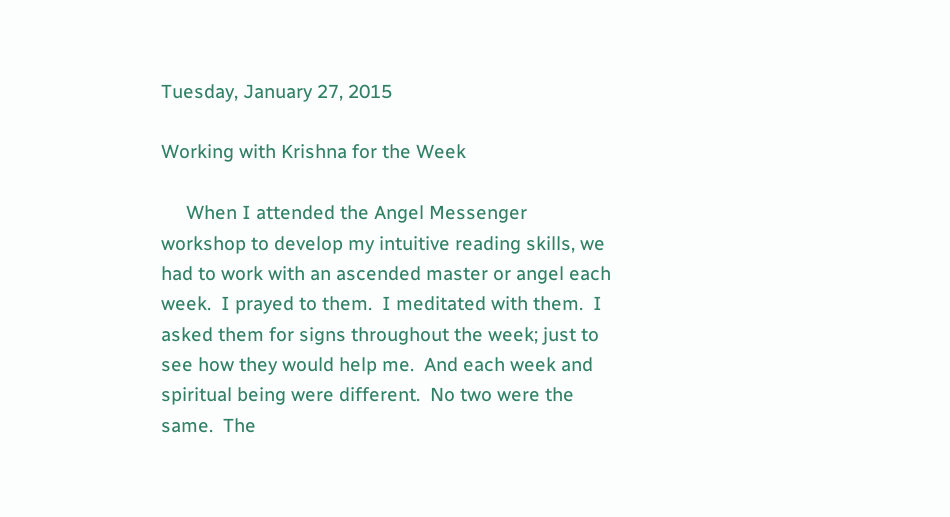Tuesday, January 27, 2015

Working with Krishna for the Week

     When I attended the Angel Messenger workshop to develop my intuitive reading skills, we had to work with an ascended master or angel each week.  I prayed to them.  I meditated with them.  I asked them for signs throughout the week; just to see how they would help me.  And each week and spiritual being were different.  No two were the same.  The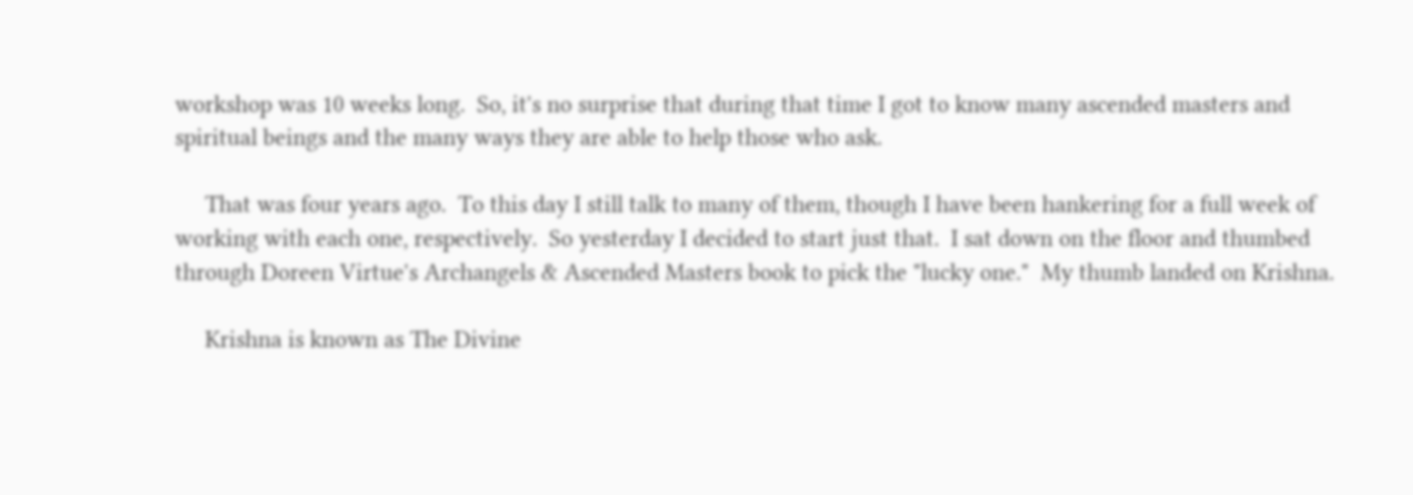workshop was 10 weeks long.  So, it's no surprise that during that time I got to know many ascended masters and spiritual beings and the many ways they are able to help those who ask.

     That was four years ago.  To this day I still talk to many of them, though I have been hankering for a full week of working with each one, respectively.  So yesterday I decided to start just that.  I sat down on the floor and thumbed through Doreen Virtue's Archangels & Ascended Masters book to pick the "lucky one."  My thumb landed on Krishna.

     Krishna is known as The Divine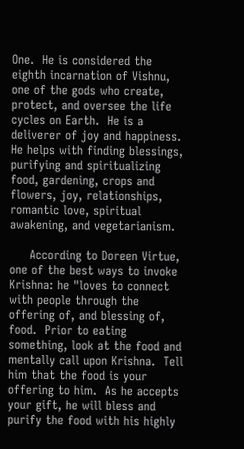One.  He is considered the eighth incarnation of Vishnu, one of the gods who create, protect, and oversee the life cycles on Earth.  He is a deliverer of joy and happiness.  He helps with finding blessings, purifying and spiritualizing food, gardening, crops and flowers, joy, relationships, romantic love, spiritual awakening, and vegetarianism.

     According to Doreen Virtue, one of the best ways to invoke Krishna: he "loves to connect with people through the offering of, and blessing of, food.  Prior to eating something, look at the food and mentally call upon Krishna.  Tell him that the food is your offering to him.  As he accepts your gift, he will bless and purify the food with his highly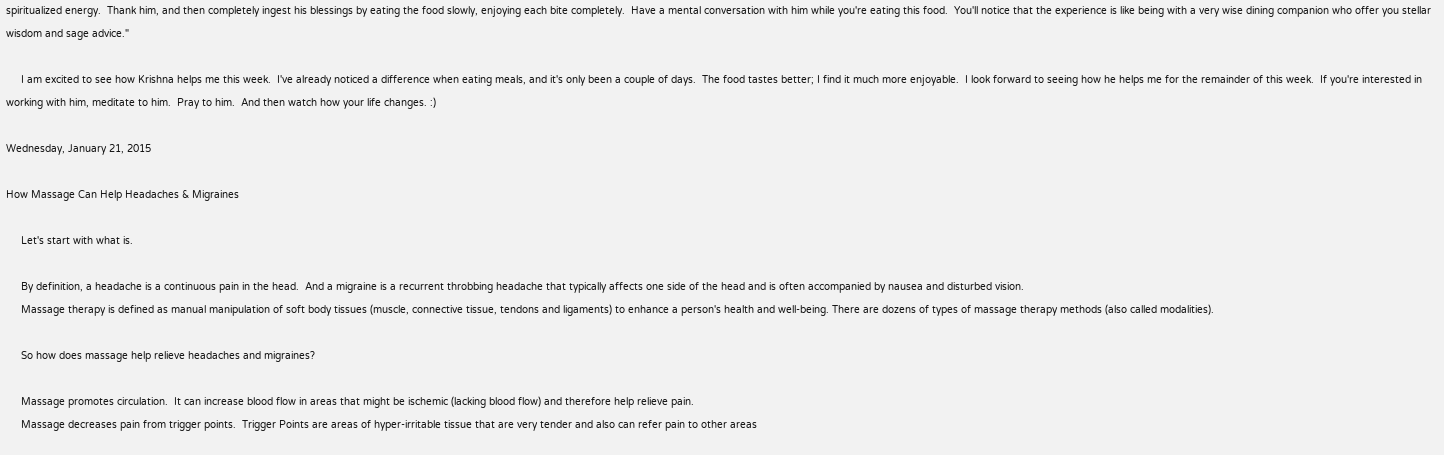spiritualized energy.  Thank him, and then completely ingest his blessings by eating the food slowly, enjoying each bite completely.  Have a mental conversation with him while you're eating this food.  You'll notice that the experience is like being with a very wise dining companion who offer you stellar wisdom and sage advice."

     I am excited to see how Krishna helps me this week.  I've already noticed a difference when eating meals, and it's only been a couple of days.  The food tastes better; I find it much more enjoyable.  I look forward to seeing how he helps me for the remainder of this week.  If you're interested in working with him, meditate to him.  Pray to him.  And then watch how your life changes. :)

Wednesday, January 21, 2015

How Massage Can Help Headaches & Migraines

     Let's start with what is.

     By definition, a headache is a continuous pain in the head.  And a migraine is a recurrent throbbing headache that typically affects one side of the head and is often accompanied by nausea and disturbed vision.
     Massage therapy is defined as manual manipulation of soft body tissues (muscle, connective tissue, tendons and ligaments) to enhance a person's health and well-being. There are dozens of types of massage therapy methods (also called modalities).

     So how does massage help relieve headaches and migraines?

     Massage promotes circulation.  It can increase blood flow in areas that might be ischemic (lacking blood flow) and therefore help relieve pain.
     Massage decreases pain from trigger points.  Trigger Points are areas of hyper-irritable tissue that are very tender and also can refer pain to other areas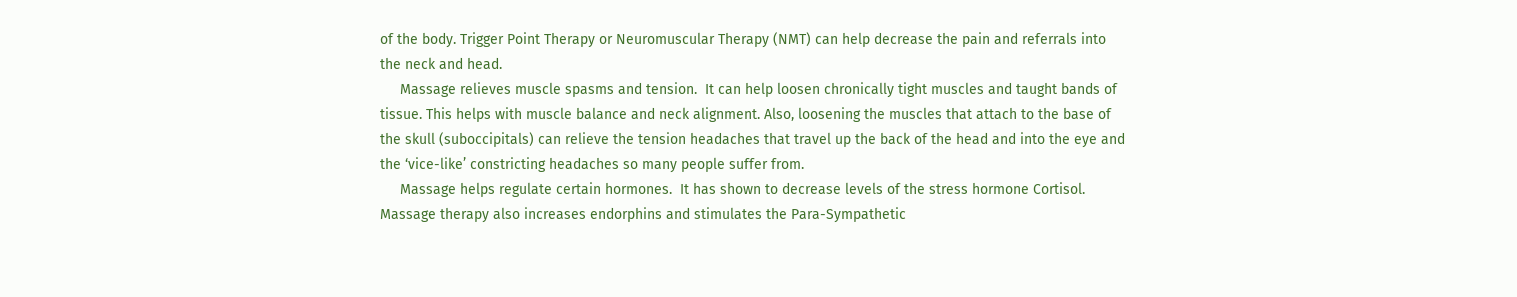of the body. Trigger Point Therapy or Neuromuscular Therapy (NMT) can help decrease the pain and referrals into the neck and head.
     Massage relieves muscle spasms and tension.  It can help loosen chronically tight muscles and taught bands of tissue. This helps with muscle balance and neck alignment. Also, loosening the muscles that attach to the base of the skull (suboccipitals) can relieve the tension headaches that travel up the back of the head and into the eye and the ‘vice-like’ constricting headaches so many people suffer from.
     Massage helps regulate certain hormones.  It has shown to decrease levels of the stress hormone Cortisol. Massage therapy also increases endorphins and stimulates the Para-Sympathetic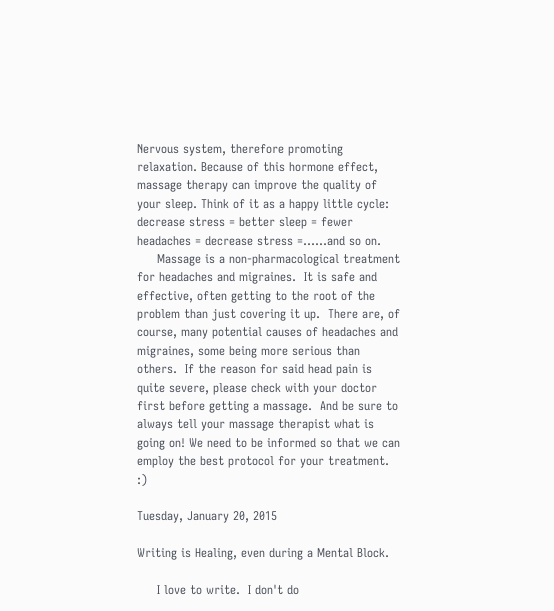Nervous system, therefore promoting relaxation. Because of this hormone effect, massage therapy can improve the quality of your sleep. Think of it as a happy little cycle: decrease stress = better sleep = fewer headaches = decrease stress =……and so on.
     Massage is a non-pharmacological treatment for headaches and migraines.  It is safe and effective, often getting to the root of the problem than just covering it up.  There are, of course, many potential causes of headaches and migraines, some being more serious than others.  If the reason for said head pain is quite severe, please check with your doctor first before getting a massage.  And be sure to always tell your massage therapist what is going on! We need to be informed so that we can employ the best protocol for your treatment. :)

Tuesday, January 20, 2015

Writing is Healing, even during a Mental Block.

     I love to write.  I don't do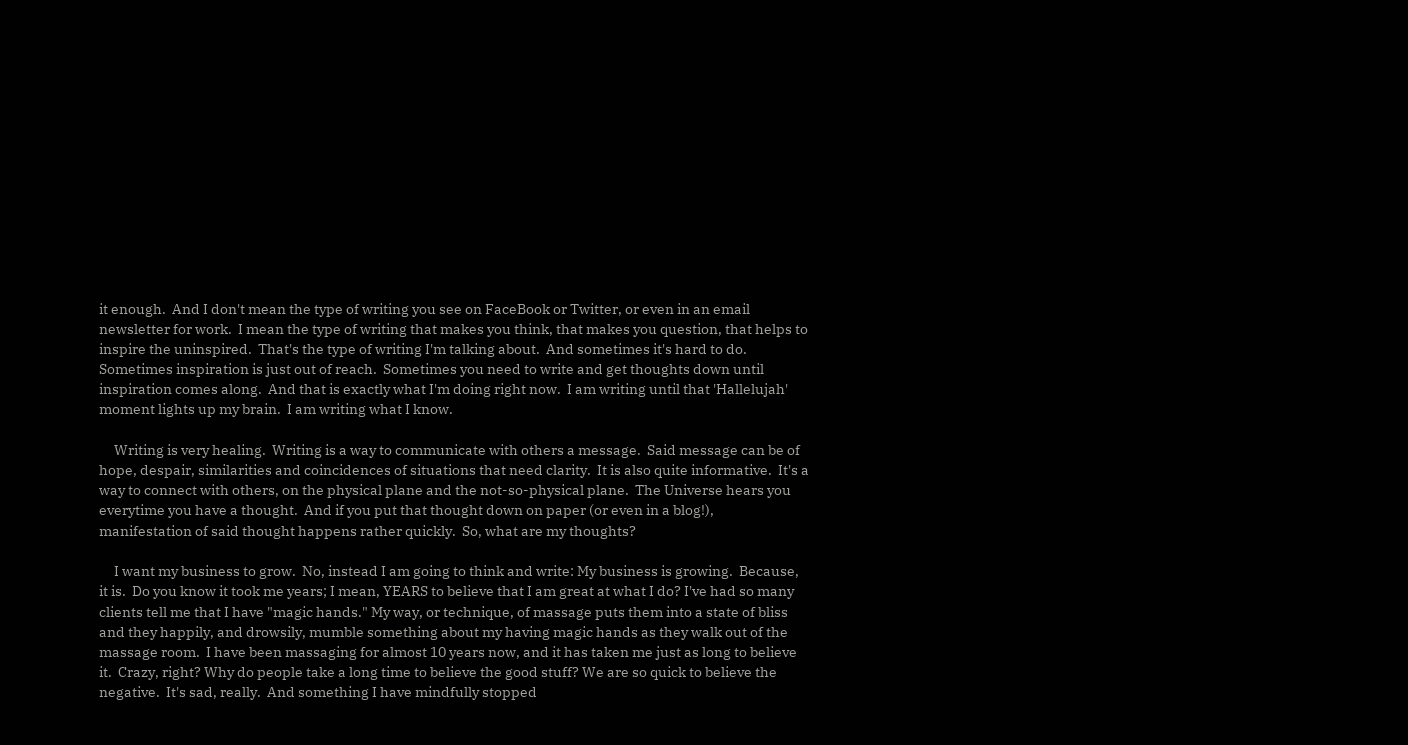it enough.  And I don't mean the type of writing you see on FaceBook or Twitter, or even in an email newsletter for work.  I mean the type of writing that makes you think, that makes you question, that helps to inspire the uninspired.  That's the type of writing I'm talking about.  And sometimes it's hard to do.  Sometimes inspiration is just out of reach.  Sometimes you need to write and get thoughts down until inspiration comes along.  And that is exactly what I'm doing right now.  I am writing until that 'Hallelujah' moment lights up my brain.  I am writing what I know.

     Writing is very healing.  Writing is a way to communicate with others a message.  Said message can be of hope, despair, similarities and coincidences of situations that need clarity.  It is also quite informative.  It's a way to connect with others, on the physical plane and the not-so-physical plane.  The Universe hears you everytime you have a thought.  And if you put that thought down on paper (or even in a blog!), manifestation of said thought happens rather quickly.  So, what are my thoughts?

     I want my business to grow.  No, instead I am going to think and write: My business is growing.  Because, it is.  Do you know it took me years; I mean, YEARS to believe that I am great at what I do? I've had so many clients tell me that I have "magic hands." My way, or technique, of massage puts them into a state of bliss and they happily, and drowsily, mumble something about my having magic hands as they walk out of the massage room.  I have been massaging for almost 10 years now, and it has taken me just as long to believe it.  Crazy, right? Why do people take a long time to believe the good stuff? We are so quick to believe the negative.  It's sad, really.  And something I have mindfully stopped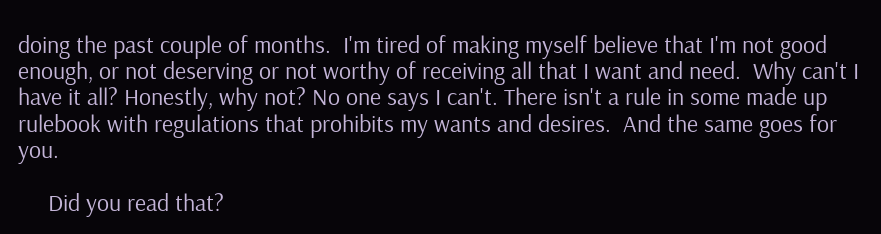doing the past couple of months.  I'm tired of making myself believe that I'm not good enough, or not deserving or not worthy of receiving all that I want and need.  Why can't I have it all? Honestly, why not? No one says I can't. There isn't a rule in some made up rulebook with regulations that prohibits my wants and desires.  And the same goes for you.

     Did you read that?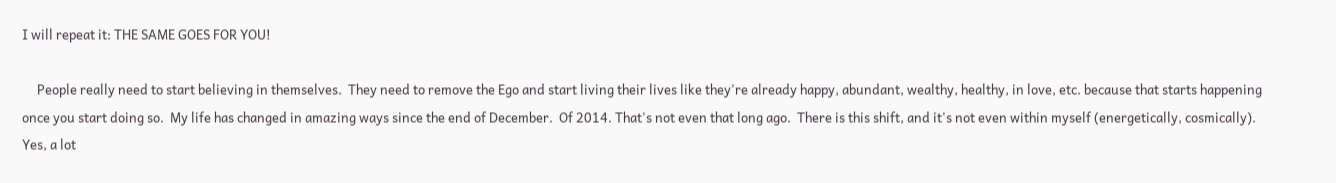I will repeat it: THE SAME GOES FOR YOU!

     People really need to start believing in themselves.  They need to remove the Ego and start living their lives like they're already happy, abundant, wealthy, healthy, in love, etc. because that starts happening once you start doing so.  My life has changed in amazing ways since the end of December.  Of 2014. That's not even that long ago.  There is this shift, and it's not even within myself (energetically, cosmically).  Yes, a lot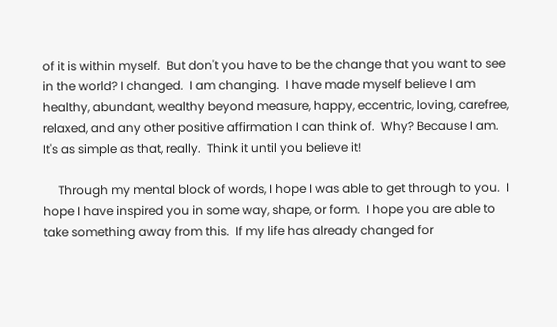of it is within myself.  But don't you have to be the change that you want to see in the world? I changed.  I am changing.  I have made myself believe I am healthy, abundant, wealthy beyond measure, happy, eccentric, loving, carefree, relaxed, and any other positive affirmation I can think of.  Why? Because I am.  It's as simple as that, really.  Think it until you believe it!

     Through my mental block of words, I hope I was able to get through to you.  I hope I have inspired you in some way, shape, or form.  I hope you are able to take something away from this.  If my life has already changed for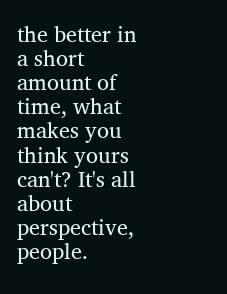the better in a short amount of time, what makes you think yours can't? It's all about perspective, people.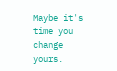Maybe it's time you change yours.